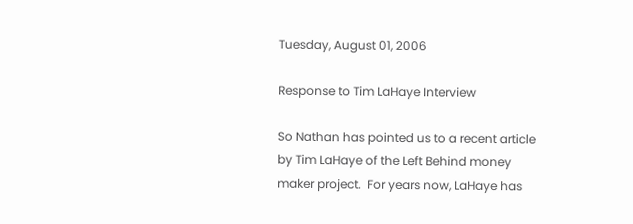Tuesday, August 01, 2006

Response to Tim LaHaye Interview

So Nathan has pointed us to a recent article by Tim LaHaye of the Left Behind money maker project.  For years now, LaHaye has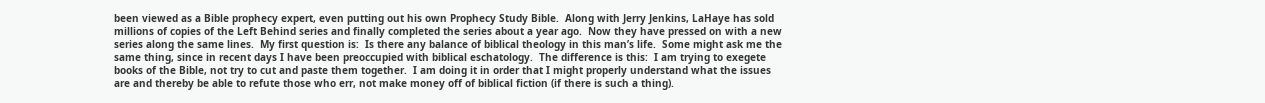been viewed as a Bible prophecy expert, even putting out his own Prophecy Study Bible.  Along with Jerry Jenkins, LaHaye has sold millions of copies of the Left Behind series and finally completed the series about a year ago.  Now they have pressed on with a new series along the same lines.  My first question is:  Is there any balance of biblical theology in this man’s life.  Some might ask me the same thing, since in recent days I have been preoccupied with biblical eschatology.  The difference is this:  I am trying to exegete books of the Bible, not try to cut and paste them together.  I am doing it in order that I might properly understand what the issues are and thereby be able to refute those who err, not make money off of biblical fiction (if there is such a thing).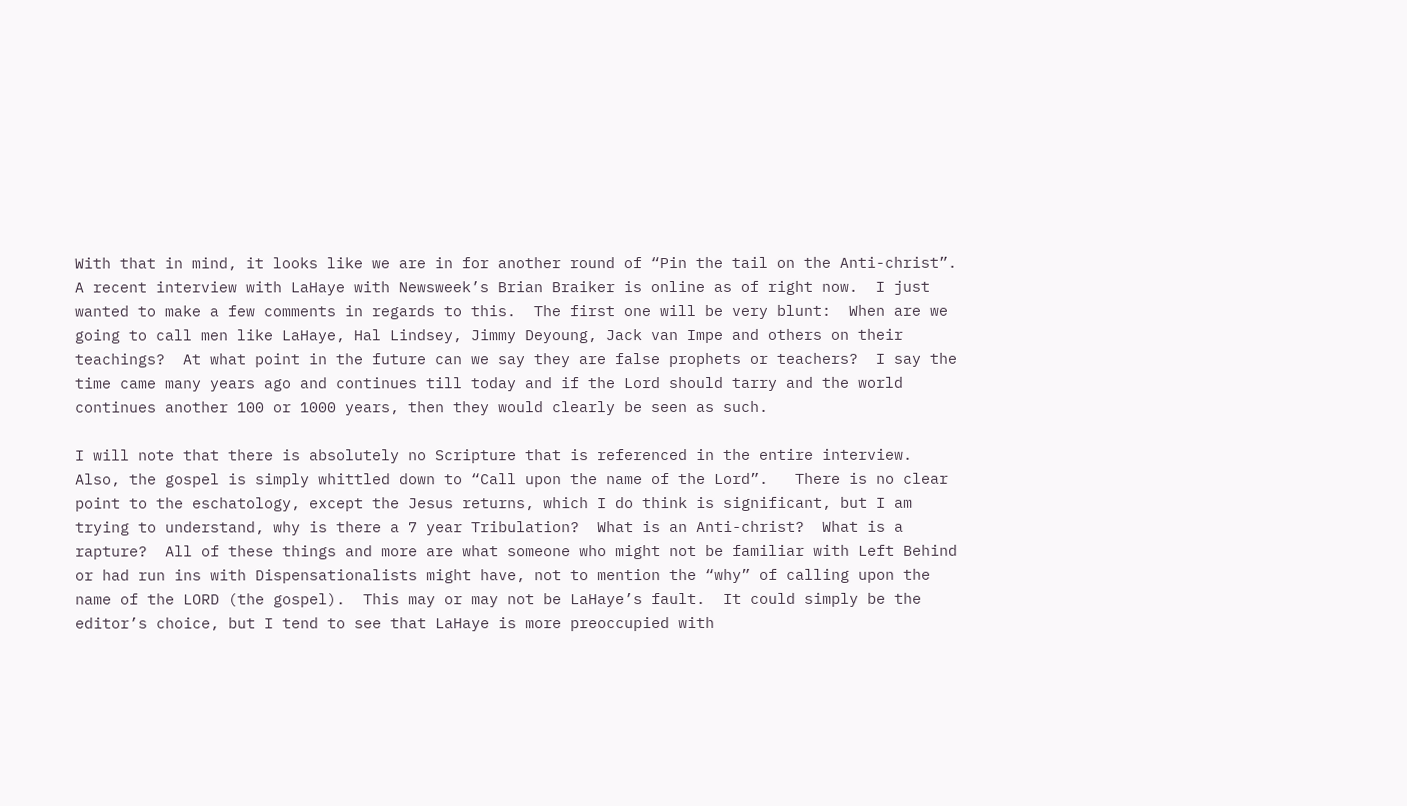With that in mind, it looks like we are in for another round of “Pin the tail on the Anti-christ”.  A recent interview with LaHaye with Newsweek’s Brian Braiker is online as of right now.  I just wanted to make a few comments in regards to this.  The first one will be very blunt:  When are we going to call men like LaHaye, Hal Lindsey, Jimmy Deyoung, Jack van Impe and others on their teachings?  At what point in the future can we say they are false prophets or teachers?  I say the time came many years ago and continues till today and if the Lord should tarry and the world continues another 100 or 1000 years, then they would clearly be seen as such.

I will note that there is absolutely no Scripture that is referenced in the entire interview.  Also, the gospel is simply whittled down to “Call upon the name of the Lord”.   There is no clear point to the eschatology, except the Jesus returns, which I do think is significant, but I am trying to understand, why is there a 7 year Tribulation?  What is an Anti-christ?  What is a rapture?  All of these things and more are what someone who might not be familiar with Left Behind or had run ins with Dispensationalists might have, not to mention the “why” of calling upon the name of the LORD (the gospel).  This may or may not be LaHaye’s fault.  It could simply be the editor’s choice, but I tend to see that LaHaye is more preoccupied with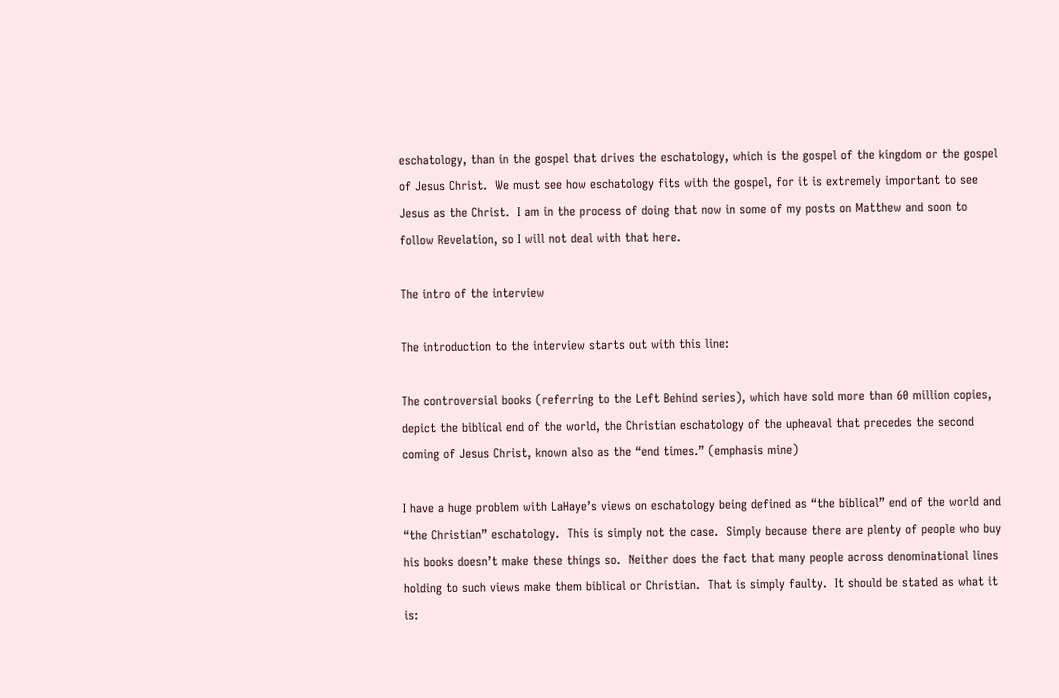eschatology, than in the gospel that drives the eschatology, which is the gospel of the kingdom or the gospel of Jesus Christ.  We must see how eschatology fits with the gospel, for it is extremely important to see Jesus as the Christ.  I am in the process of doing that now in some of my posts on Matthew and soon to follow Revelation, so I will not deal with that here.

The intro of the interview

The introduction to the interview starts out with this line:

The controversial books (referring to the Left Behind series), which have sold more than 60 million copies, depict the biblical end of the world, the Christian eschatology of the upheaval that precedes the second coming of Jesus Christ, known also as the “end times.” (emphasis mine)

I have a huge problem with LaHaye’s views on eschatology being defined as “the biblical” end of the world and “the Christian” eschatology.  This is simply not the case.  Simply because there are plenty of people who buy his books doesn’t make these things so.  Neither does the fact that many people across denominational lines holding to such views make them biblical or Christian.  That is simply faulty.  It should be stated as what it is: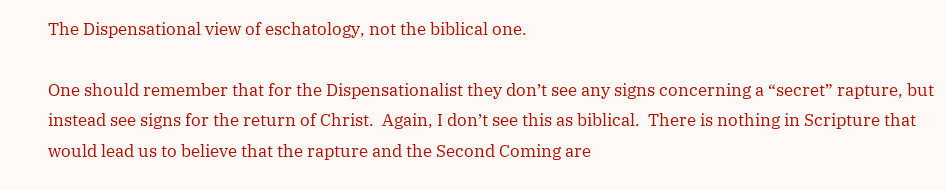The Dispensational view of eschatology, not the biblical one.

One should remember that for the Dispensationalist they don’t see any signs concerning a “secret” rapture, but instead see signs for the return of Christ.  Again, I don’t see this as biblical.  There is nothing in Scripture that would lead us to believe that the rapture and the Second Coming are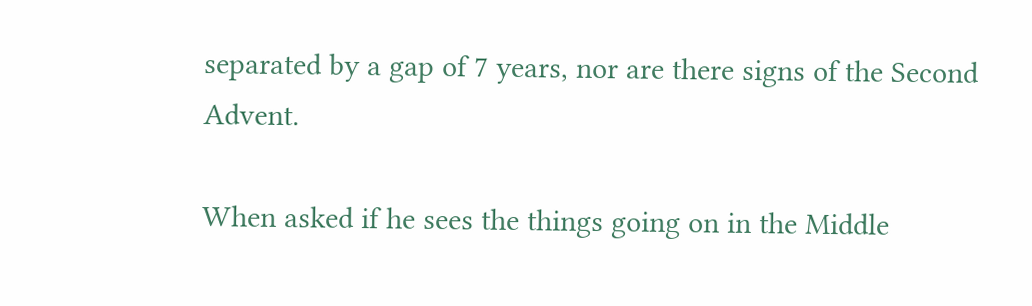separated by a gap of 7 years, nor are there signs of the Second Advent.

When asked if he sees the things going on in the Middle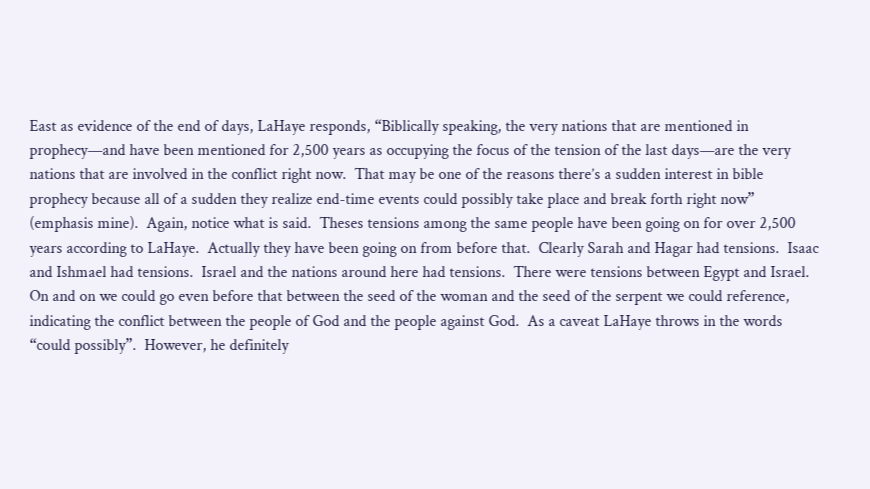East as evidence of the end of days, LaHaye responds, “Biblically speaking, the very nations that are mentioned in prophecy—and have been mentioned for 2,500 years as occupying the focus of the tension of the last days—are the very nations that are involved in the conflict right now.  That may be one of the reasons there’s a sudden interest in bible prophecy because all of a sudden they realize end-time events could possibly take place and break forth right now” (emphasis mine).  Again, notice what is said.  Theses tensions among the same people have been going on for over 2,500 years according to LaHaye.  Actually they have been going on from before that.  Clearly Sarah and Hagar had tensions.  Isaac and Ishmael had tensions.  Israel and the nations around here had tensions.  There were tensions between Egypt and Israel.  On and on we could go even before that between the seed of the woman and the seed of the serpent we could reference, indicating the conflict between the people of God and the people against God.  As a caveat LaHaye throws in the words “could possibly”.  However, he definitely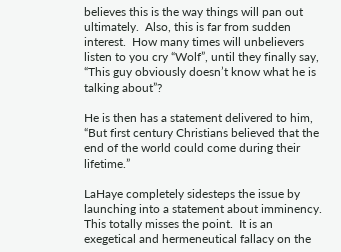believes this is the way things will pan out ultimately.  Also, this is far from sudden interest.  How many times will unbelievers listen to you cry “Wolf”, until they finally say, “This guy obviously doesn’t know what he is talking about”?

He is then has a statement delivered to him, “But first century Christians believed that the end of the world could come during their lifetime.”

LaHaye completely sidesteps the issue by launching into a statement about imminency.  This totally misses the point.  It is an exegetical and hermeneutical fallacy on the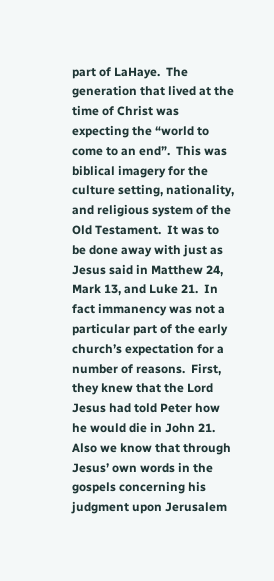part of LaHaye.  The generation that lived at the time of Christ was expecting the “world to come to an end”.  This was biblical imagery for the culture setting, nationality, and religious system of the Old Testament.  It was to be done away with just as Jesus said in Matthew 24, Mark 13, and Luke 21.  In fact immanency was not a particular part of the early church’s expectation for a number of reasons.  First, they knew that the Lord Jesus had told Peter how he would die in John 21.  Also we know that through Jesus’ own words in the gospels concerning his judgment upon Jerusalem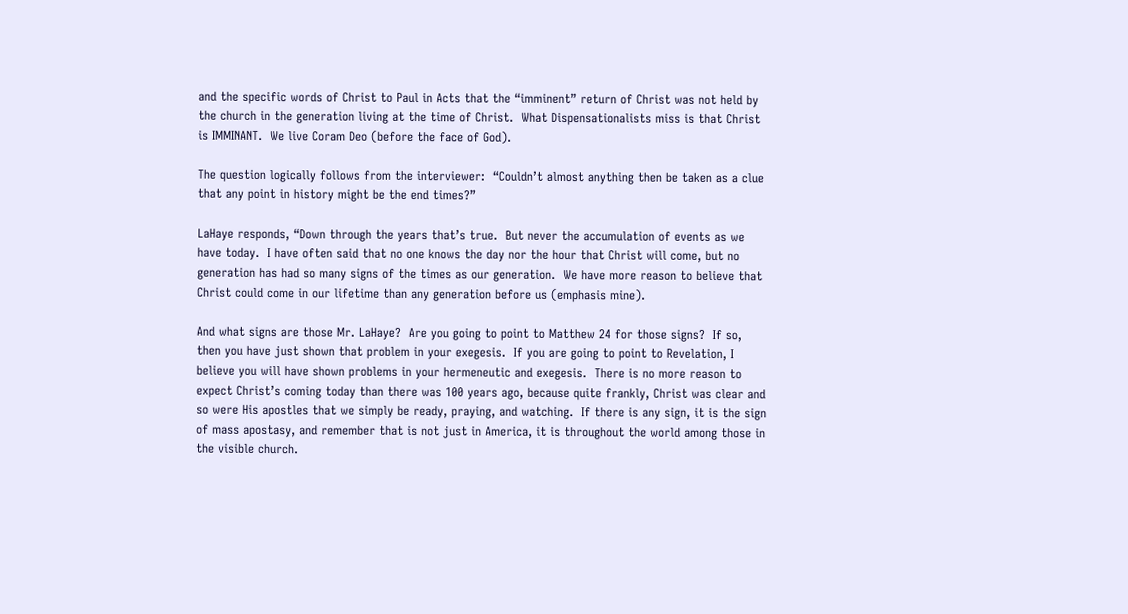and the specific words of Christ to Paul in Acts that the “imminent” return of Christ was not held by the church in the generation living at the time of Christ.  What Dispensationalists miss is that Christ is IMMINANT.  We live Coram Deo (before the face of God).

The question logically follows from the interviewer:  “Couldn’t almost anything then be taken as a clue that any point in history might be the end times?”

LaHaye responds, “Down through the years that’s true.  But never the accumulation of events as we have today.  I have often said that no one knows the day nor the hour that Christ will come, but no generation has had so many signs of the times as our generation.  We have more reason to believe that Christ could come in our lifetime than any generation before us (emphasis mine).

And what signs are those Mr. LaHaye?  Are you going to point to Matthew 24 for those signs?  If so, then you have just shown that problem in your exegesis.  If you are going to point to Revelation, I believe you will have shown problems in your hermeneutic and exegesis.  There is no more reason to expect Christ’s coming today than there was 100 years ago, because quite frankly, Christ was clear and so were His apostles that we simply be ready, praying, and watching.  If there is any sign, it is the sign of mass apostasy, and remember that is not just in America, it is throughout the world among those in the visible church.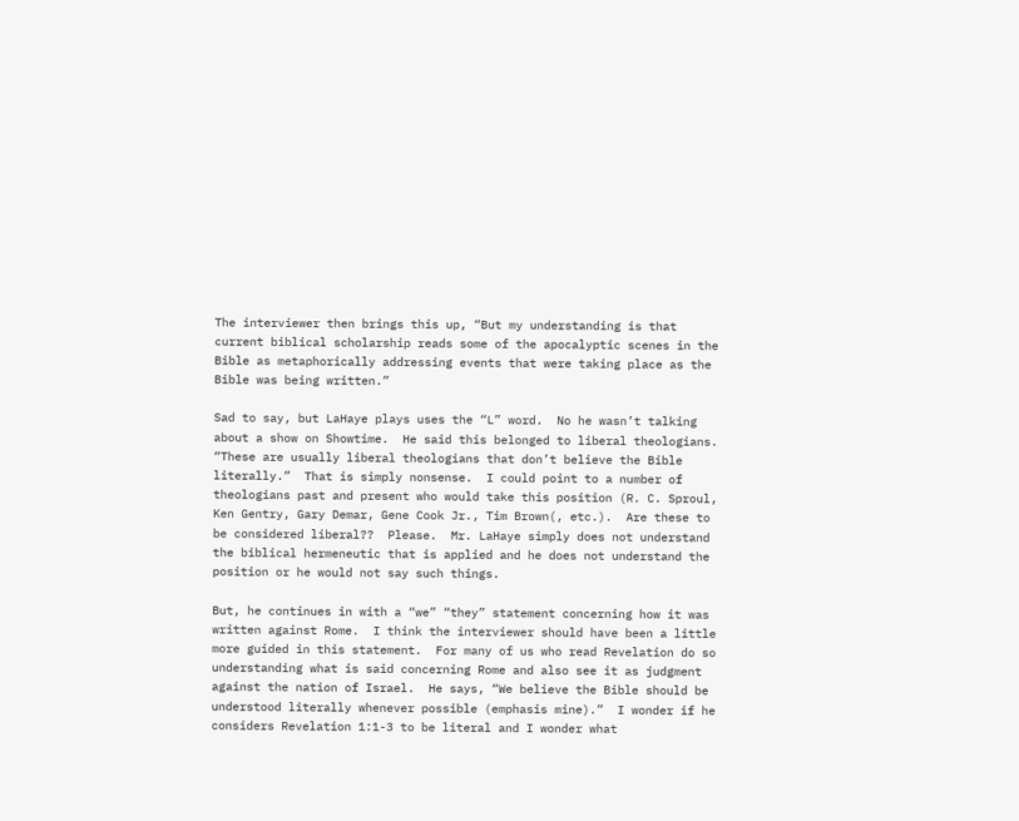The interviewer then brings this up, “But my understanding is that current biblical scholarship reads some of the apocalyptic scenes in the Bible as metaphorically addressing events that were taking place as the Bible was being written.”

Sad to say, but LaHaye plays uses the “L” word.  No he wasn’t talking about a show on Showtime.  He said this belonged to liberal theologians.  “These are usually liberal theologians that don’t believe the Bible literally.”  That is simply nonsense.  I could point to a number of theologians past and present who would take this position (R. C. Sproul, Ken Gentry, Gary Demar, Gene Cook Jr., Tim Brown(, etc.).  Are these to be considered liberal??  Please.  Mr. LaHaye simply does not understand the biblical hermeneutic that is applied and he does not understand the position or he would not say such things.

But, he continues in with a “we” “they” statement concerning how it was written against Rome.  I think the interviewer should have been a little more guided in this statement.  For many of us who read Revelation do so understanding what is said concerning Rome and also see it as judgment against the nation of Israel.  He says, “We believe the Bible should be understood literally whenever possible (emphasis mine).”  I wonder if he considers Revelation 1:1-3 to be literal and I wonder what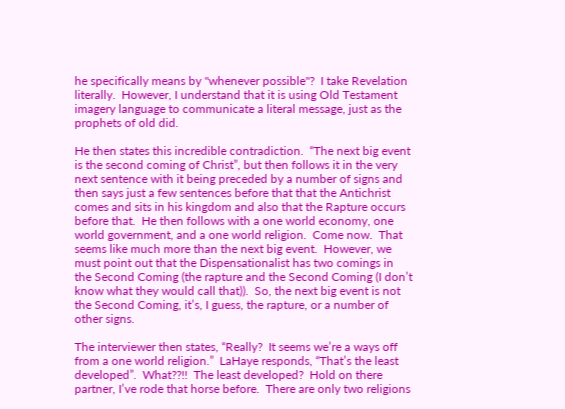he specifically means by "whenever possible"?  I take Revelation literally.  However, I understand that it is using Old Testament imagery language to communicate a literal message, just as the prophets of old did.

He then states this incredible contradiction.  “The next big event is the second coming of Christ”, but then follows it in the very next sentence with it being preceded by a number of signs and then says just a few sentences before that that the Antichrist comes and sits in his kingdom and also that the Rapture occurs before that.  He then follows with a one world economy, one world government, and a one world religion.  Come now.  That seems like much more than the next big event.  However, we must point out that the Dispensationalist has two comings in the Second Coming (the rapture and the Second Coming (I don’t know what they would call that)).  So, the next big event is not the Second Coming, it’s, I guess, the rapture, or a number of other signs.

The interviewer then states, “Really?  It seems we’re a ways off from a one world religion.”  LaHaye responds, “That’s the least developed”.  What??!!  The least developed?  Hold on there partner, I’ve rode that horse before.  There are only two religions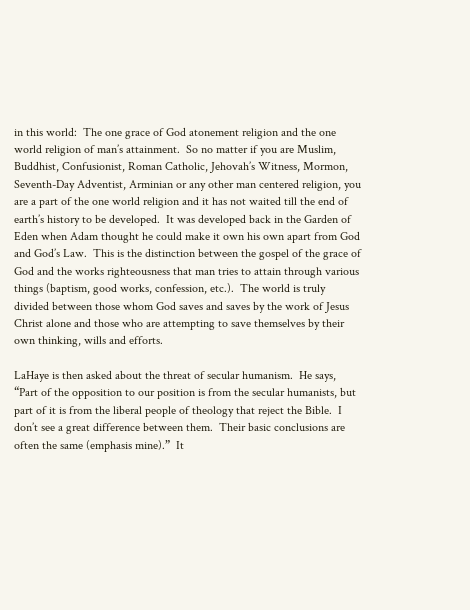in this world:  The one grace of God atonement religion and the one world religion of man’s attainment.  So no matter if you are Muslim, Buddhist, Confusionist, Roman Catholic, Jehovah’s Witness, Mormon, Seventh-Day Adventist, Arminian or any other man centered religion, you are a part of the one world religion and it has not waited till the end of earth’s history to be developed.  It was developed back in the Garden of Eden when Adam thought he could make it own his own apart from God and God’s Law.  This is the distinction between the gospel of the grace of God and the works righteousness that man tries to attain through various things (baptism, good works, confession, etc.).  The world is truly divided between those whom God saves and saves by the work of Jesus Christ alone and those who are attempting to save themselves by their own thinking, wills and efforts.

LaHaye is then asked about the threat of secular humanism.  He says, “Part of the opposition to our position is from the secular humanists, but part of it is from the liberal people of theology that reject the Bible.  I don’t see a great difference between them.  Their basic conclusions are often the same (emphasis mine).”  It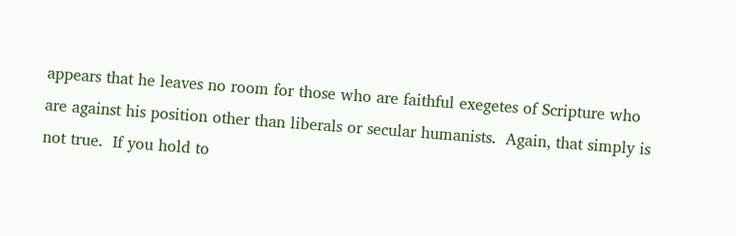appears that he leaves no room for those who are faithful exegetes of Scripture who are against his position other than liberals or secular humanists.  Again, that simply is not true.  If you hold to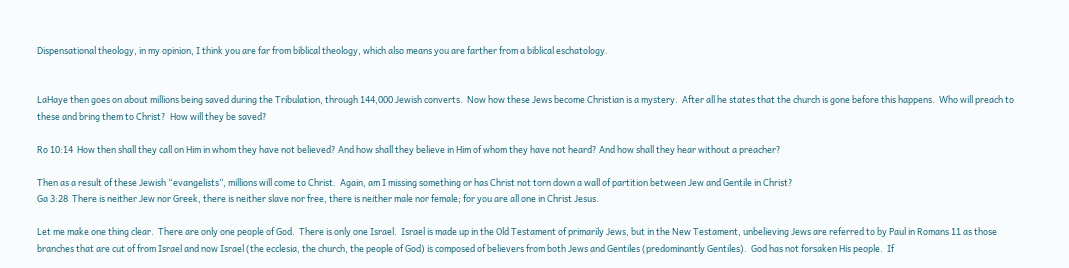Dispensational theology, in my opinion, I think you are far from biblical theology, which also means you are farther from a biblical eschatology.


LaHaye then goes on about millions being saved during the Tribulation, through 144,000 Jewish converts.  Now how these Jews become Christian is a mystery.  After all he states that the church is gone before this happens.  Who will preach to these and bring them to Christ?  How will they be saved?

Ro 10:14  How then shall they call on Him in whom they have not believed? And how shall they believe in Him of whom they have not heard? And how shall they hear without a preacher?

Then as a result of these Jewish “evangelists”, millions will come to Christ.  Again, am I missing something or has Christ not torn down a wall of partition between Jew and Gentile in Christ?
Ga 3:28  There is neither Jew nor Greek, there is neither slave nor free, there is neither male nor female; for you are all one in Christ Jesus.

Let me make one thing clear.  There are only one people of God.  There is only one Israel.  Israel is made up in the Old Testament of primarily Jews, but in the New Testament, unbelieving Jews are referred to by Paul in Romans 11 as those branches that are cut of from Israel and now Israel (the ecclesia, the church, the people of God) is composed of believers from both Jews and Gentiles (predominantly Gentiles).  God has not forsaken His people.  If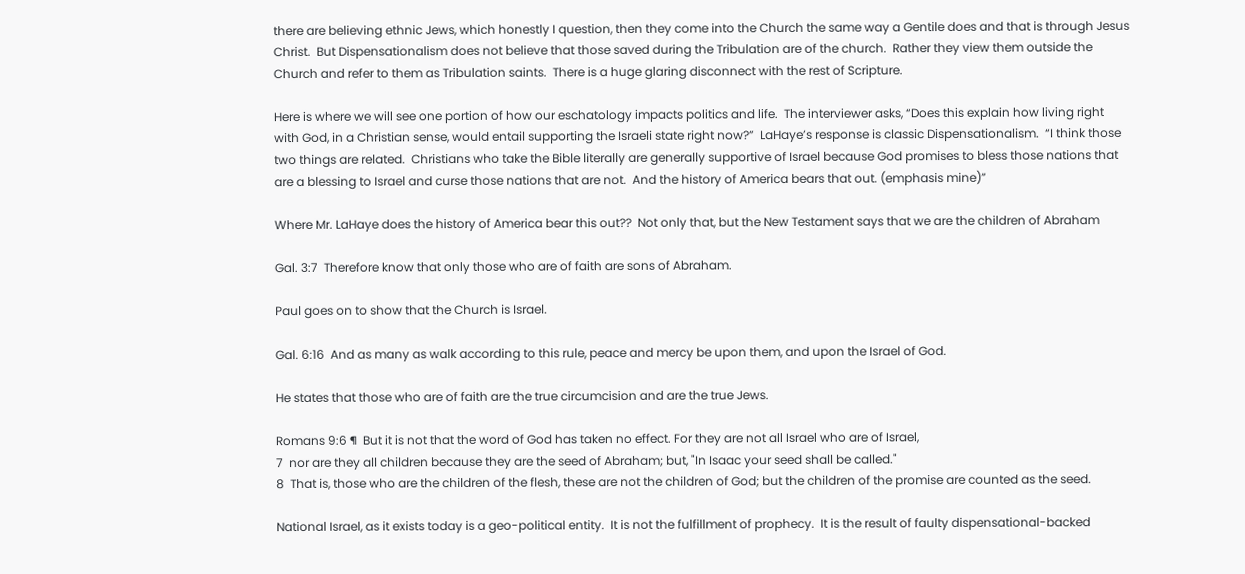there are believing ethnic Jews, which honestly I question, then they come into the Church the same way a Gentile does and that is through Jesus Christ.  But Dispensationalism does not believe that those saved during the Tribulation are of the church.  Rather they view them outside the Church and refer to them as Tribulation saints.  There is a huge glaring disconnect with the rest of Scripture.

Here is where we will see one portion of how our eschatology impacts politics and life.  The interviewer asks, “Does this explain how living right with God, in a Christian sense, would entail supporting the Israeli state right now?”  LaHaye’s response is classic Dispensationalism.  “I think those two things are related.  Christians who take the Bible literally are generally supportive of Israel because God promises to bless those nations that are a blessing to Israel and curse those nations that are not.  And the history of America bears that out. (emphasis mine)”

Where Mr. LaHaye does the history of America bear this out??  Not only that, but the New Testament says that we are the children of Abraham

Gal. 3:7  Therefore know that only those who are of faith are sons of Abraham.

Paul goes on to show that the Church is Israel.

Gal. 6:16  And as many as walk according to this rule, peace and mercy be upon them, and upon the Israel of God.

He states that those who are of faith are the true circumcision and are the true Jews.

Romans 9:6 ¶  But it is not that the word of God has taken no effect. For they are not all Israel who are of Israel,
7  nor are they all children because they are the seed of Abraham; but, "In Isaac your seed shall be called."
8  That is, those who are the children of the flesh, these are not the children of God; but the children of the promise are counted as the seed.

National Israel, as it exists today is a geo-political entity.  It is not the fulfillment of prophecy.  It is the result of faulty dispensational-backed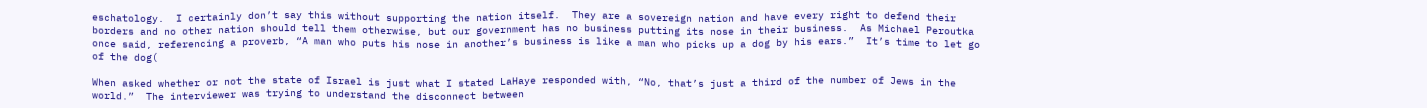eschatology.  I certainly don’t say this without supporting the nation itself.  They are a sovereign nation and have every right to defend their borders and no other nation should tell them otherwise, but our government has no business putting its nose in their business.  As Michael Peroutka once said, referencing a proverb, “A man who puts his nose in another’s business is like a man who picks up a dog by his ears.”  It’s time to let go of the dog(

When asked whether or not the state of Israel is just what I stated LaHaye responded with, “No, that’s just a third of the number of Jews in the world.”  The interviewer was trying to understand the disconnect between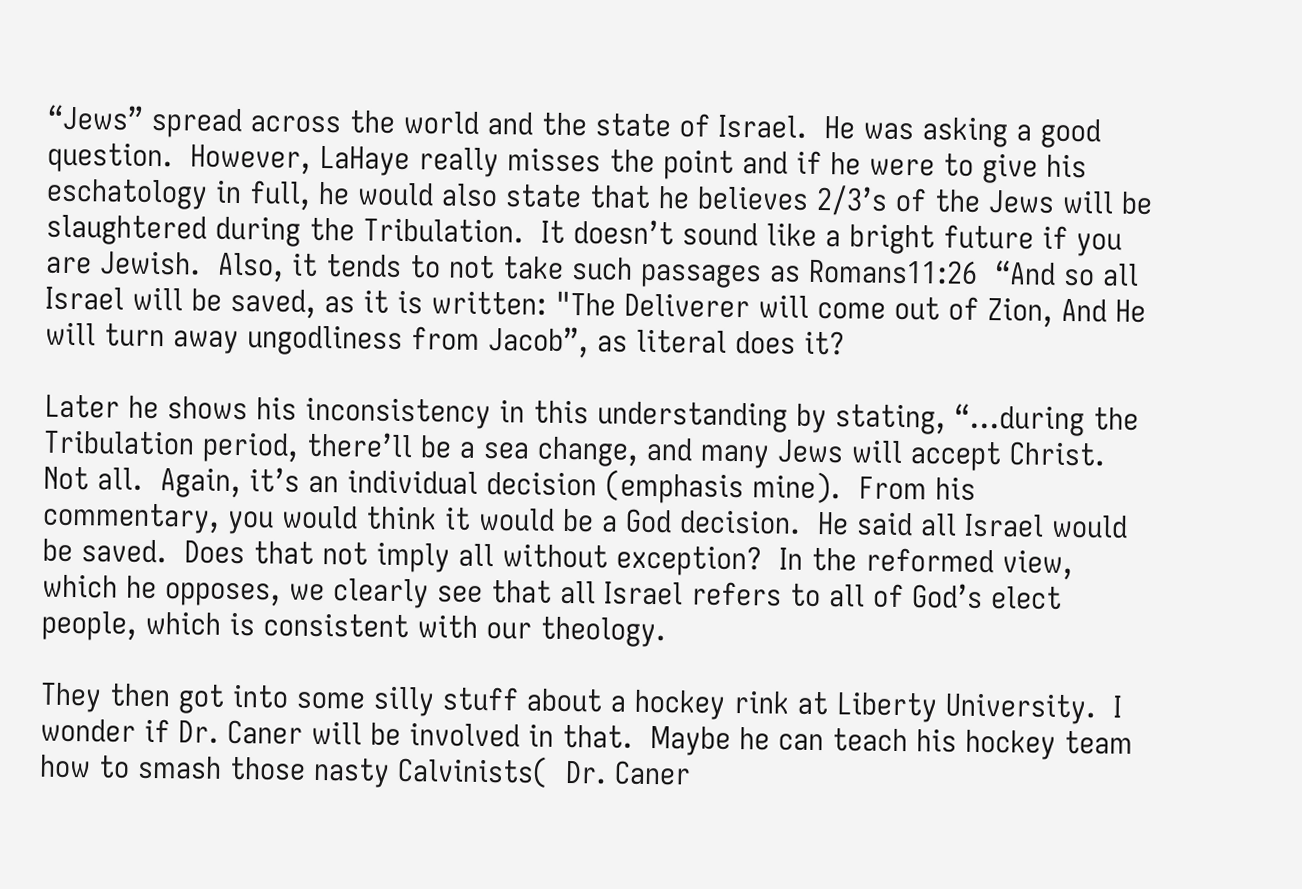“Jews” spread across the world and the state of Israel.  He was asking a good question.  However, LaHaye really misses the point and if he were to give his eschatology in full, he would also state that he believes 2/3’s of the Jews will be slaughtered during the Tribulation.  It doesn’t sound like a bright future if you are Jewish.  Also, it tends to not take such passages as Romans11:26  “And so all Israel will be saved, as it is written: "The Deliverer will come out of Zion, And He will turn away ungodliness from Jacob”, as literal does it?

Later he shows his inconsistency in this understanding by stating, “…during the Tribulation period, there’ll be a sea change, and many Jews will accept Christ.  Not all.  Again, it’s an individual decision (emphasis mine).  From his commentary, you would think it would be a God decision.  He said all Israel would be saved.  Does that not imply all without exception?  In the reformed view, which he opposes, we clearly see that all Israel refers to all of God’s elect people, which is consistent with our theology.

They then got into some silly stuff about a hockey rink at Liberty University.  I wonder if Dr. Caner will be involved in that.  Maybe he can teach his hockey team how to smash those nasty Calvinists(  Dr. Caner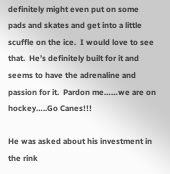definitely might even put on some pads and skates and get into a little scuffle on the ice.  I would love to see that.  He’s definitely built for it and seems to have the adrenaline and passion for it.  Pardon me……we are on hockey…..Go Canes!!!

He was asked about his investment in the rink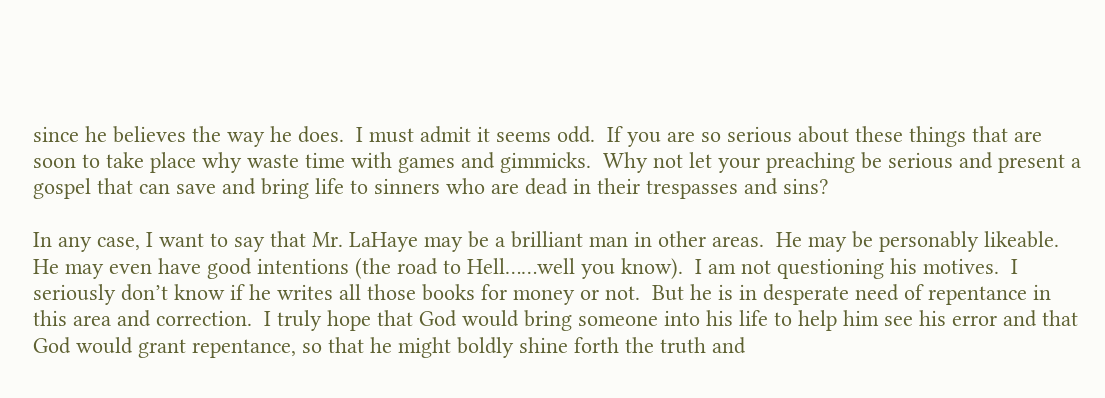since he believes the way he does.  I must admit it seems odd.  If you are so serious about these things that are soon to take place why waste time with games and gimmicks.  Why not let your preaching be serious and present a gospel that can save and bring life to sinners who are dead in their trespasses and sins?

In any case, I want to say that Mr. LaHaye may be a brilliant man in other areas.  He may be personably likeable.  He may even have good intentions (the road to Hell……well you know).  I am not questioning his motives.  I seriously don’t know if he writes all those books for money or not.  But he is in desperate need of repentance in this area and correction.  I truly hope that God would bring someone into his life to help him see his error and that God would grant repentance, so that he might boldly shine forth the truth and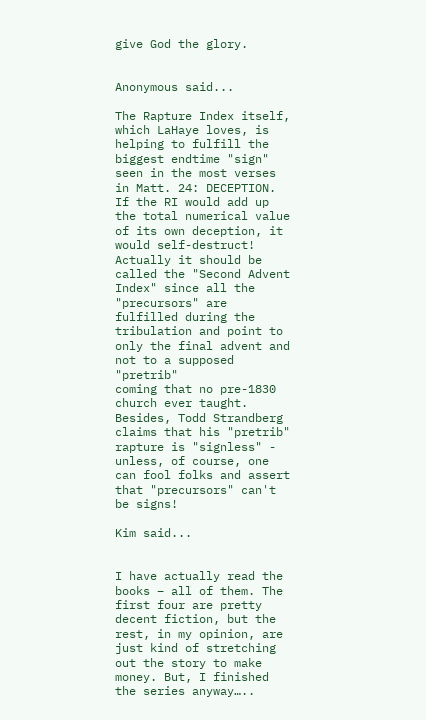give God the glory.


Anonymous said...

The Rapture Index itself, which LaHaye loves, is helping to fulfill the biggest endtime "sign" seen in the most verses in Matt. 24: DECEPTION. If the RI would add up the total numerical value of its own deception, it would self-destruct! Actually it should be called the "Second Advent Index" since all the "precursors" are fulfilled during the tribulation and point to only the final advent and not to a supposed "pretrib"
coming that no pre-1830 church ever taught. Besides, Todd Strandberg claims that his "pretrib" rapture is "signless" - unless, of course, one can fool folks and assert that "precursors" can't be signs!

Kim said...


I have actually read the books – all of them. The first four are pretty decent fiction, but the rest, in my opinion, are just kind of stretching out the story to make money. But, I finished the series anyway…..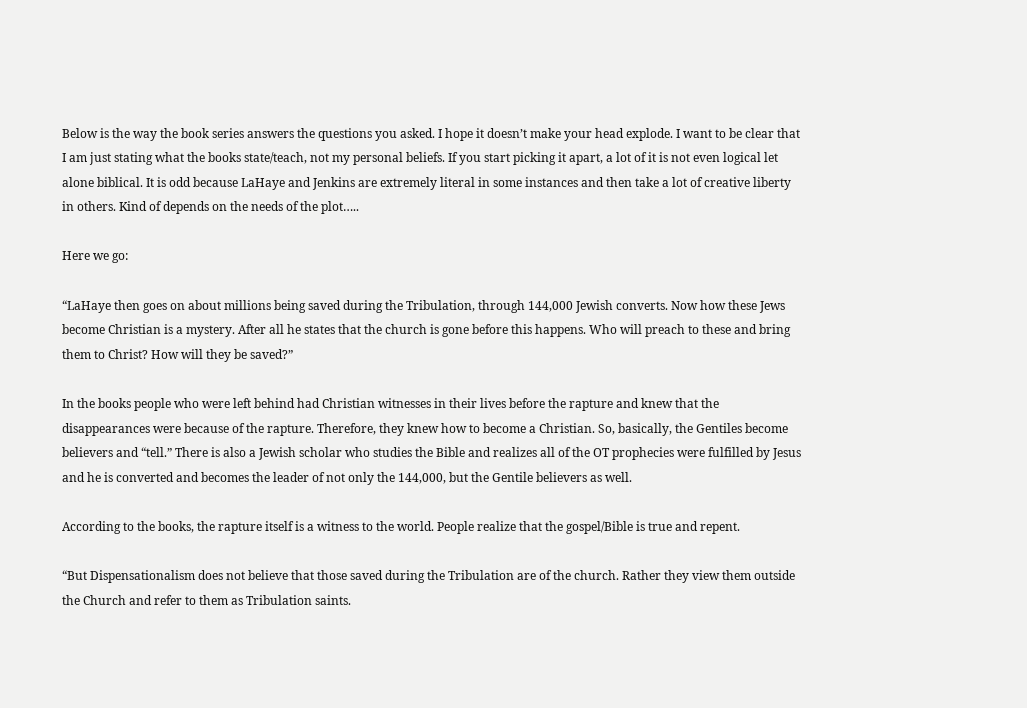Below is the way the book series answers the questions you asked. I hope it doesn’t make your head explode. I want to be clear that I am just stating what the books state/teach, not my personal beliefs. If you start picking it apart, a lot of it is not even logical let alone biblical. It is odd because LaHaye and Jenkins are extremely literal in some instances and then take a lot of creative liberty in others. Kind of depends on the needs of the plot…..

Here we go:

“LaHaye then goes on about millions being saved during the Tribulation, through 144,000 Jewish converts. Now how these Jews become Christian is a mystery. After all he states that the church is gone before this happens. Who will preach to these and bring them to Christ? How will they be saved?”

In the books people who were left behind had Christian witnesses in their lives before the rapture and knew that the disappearances were because of the rapture. Therefore, they knew how to become a Christian. So, basically, the Gentiles become believers and “tell.” There is also a Jewish scholar who studies the Bible and realizes all of the OT prophecies were fulfilled by Jesus and he is converted and becomes the leader of not only the 144,000, but the Gentile believers as well.

According to the books, the rapture itself is a witness to the world. People realize that the gospel/Bible is true and repent.

“But Dispensationalism does not believe that those saved during the Tribulation are of the church. Rather they view them outside the Church and refer to them as Tribulation saints.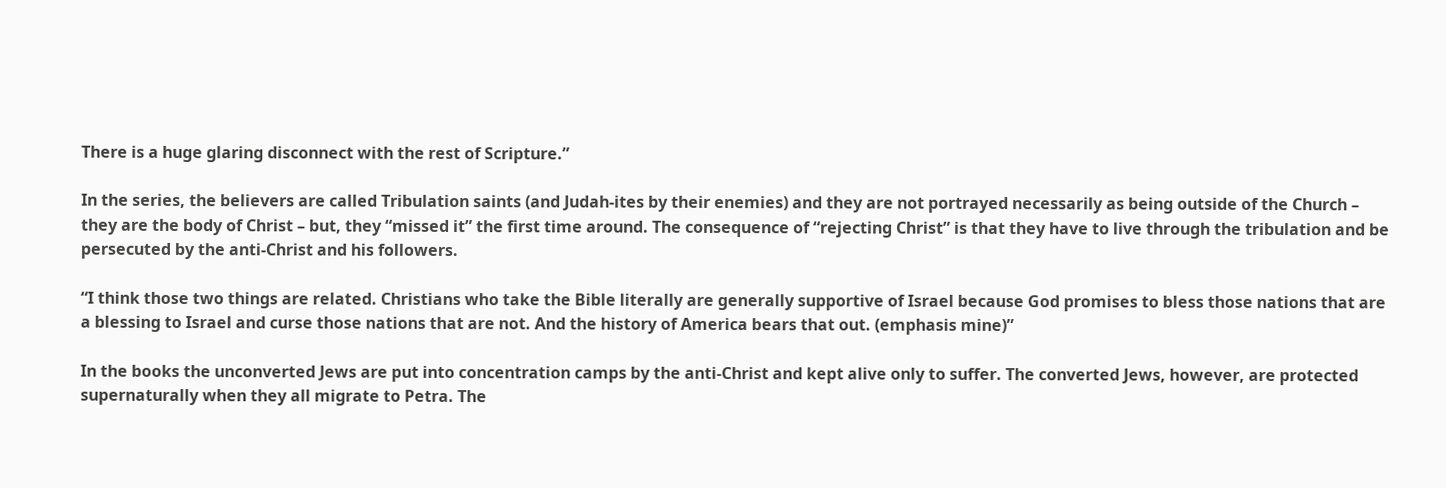There is a huge glaring disconnect with the rest of Scripture.”

In the series, the believers are called Tribulation saints (and Judah-ites by their enemies) and they are not portrayed necessarily as being outside of the Church – they are the body of Christ – but, they “missed it” the first time around. The consequence of “rejecting Christ” is that they have to live through the tribulation and be persecuted by the anti-Christ and his followers.

“I think those two things are related. Christians who take the Bible literally are generally supportive of Israel because God promises to bless those nations that are a blessing to Israel and curse those nations that are not. And the history of America bears that out. (emphasis mine)”

In the books the unconverted Jews are put into concentration camps by the anti-Christ and kept alive only to suffer. The converted Jews, however, are protected supernaturally when they all migrate to Petra. The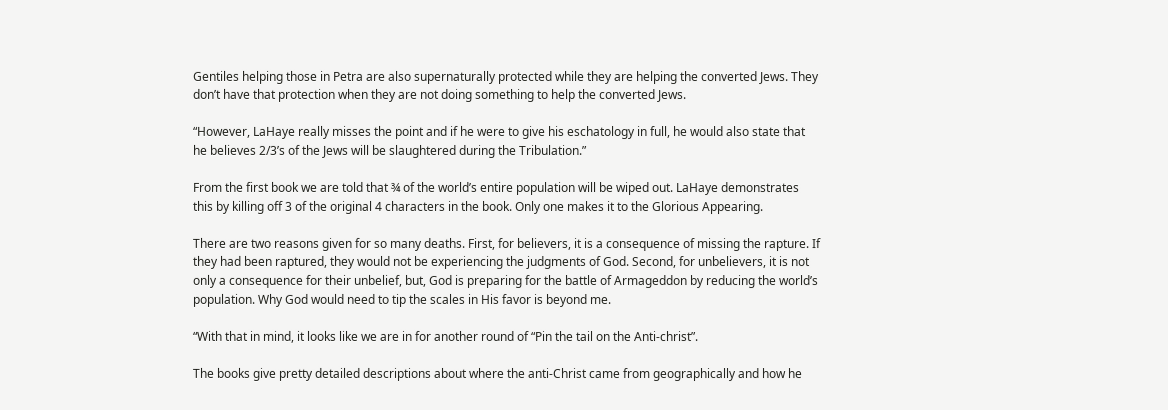Gentiles helping those in Petra are also supernaturally protected while they are helping the converted Jews. They don’t have that protection when they are not doing something to help the converted Jews.

“However, LaHaye really misses the point and if he were to give his eschatology in full, he would also state that he believes 2/3’s of the Jews will be slaughtered during the Tribulation.”

From the first book we are told that ¾ of the world’s entire population will be wiped out. LaHaye demonstrates this by killing off 3 of the original 4 characters in the book. Only one makes it to the Glorious Appearing.

There are two reasons given for so many deaths. First, for believers, it is a consequence of missing the rapture. If they had been raptured, they would not be experiencing the judgments of God. Second, for unbelievers, it is not only a consequence for their unbelief, but, God is preparing for the battle of Armageddon by reducing the world’s population. Why God would need to tip the scales in His favor is beyond me.

“With that in mind, it looks like we are in for another round of “Pin the tail on the Anti-christ”.

The books give pretty detailed descriptions about where the anti-Christ came from geographically and how he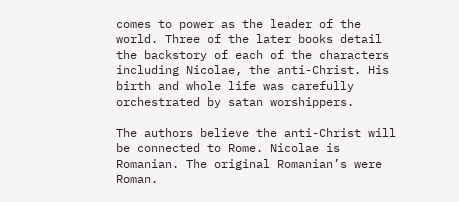comes to power as the leader of the world. Three of the later books detail the backstory of each of the characters including Nicolae, the anti-Christ. His birth and whole life was carefully orchestrated by satan worshippers.

The authors believe the anti-Christ will be connected to Rome. Nicolae is Romanian. The original Romanian’s were Roman.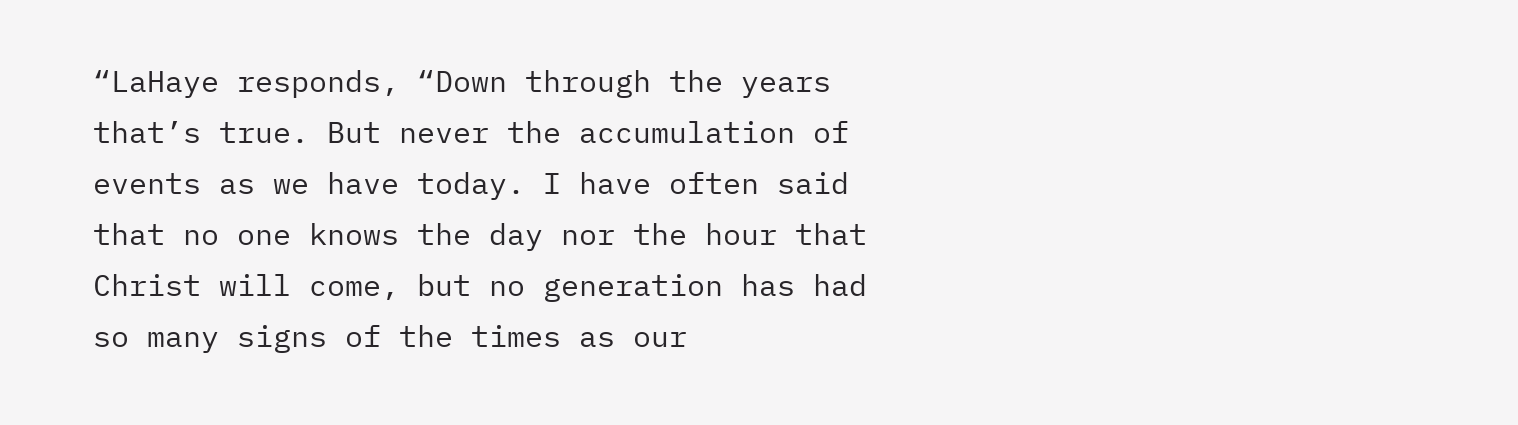“LaHaye responds, “Down through the years that’s true. But never the accumulation of events as we have today. I have often said that no one knows the day nor the hour that Christ will come, but no generation has had so many signs of the times as our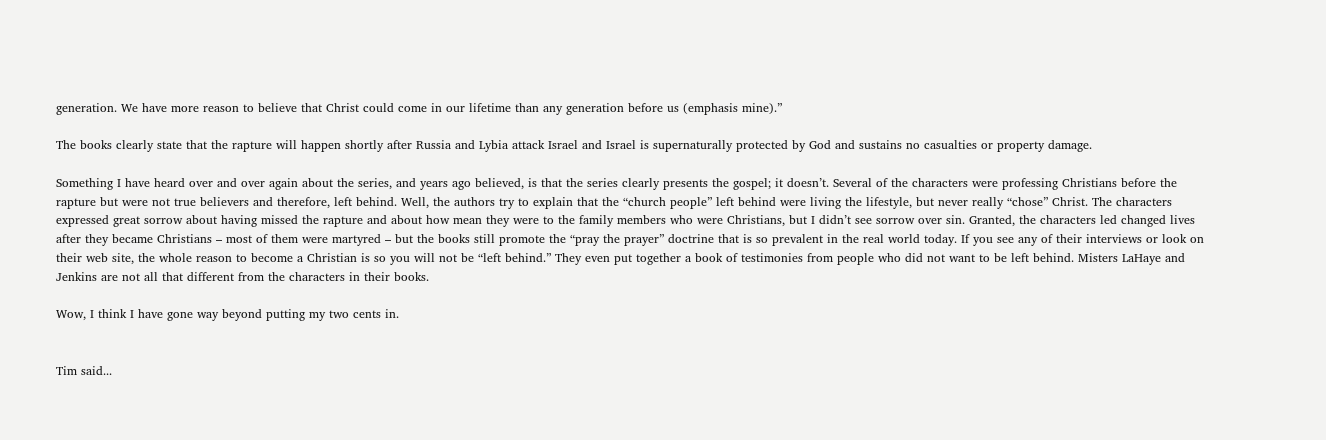generation. We have more reason to believe that Christ could come in our lifetime than any generation before us (emphasis mine).”

The books clearly state that the rapture will happen shortly after Russia and Lybia attack Israel and Israel is supernaturally protected by God and sustains no casualties or property damage.

Something I have heard over and over again about the series, and years ago believed, is that the series clearly presents the gospel; it doesn’t. Several of the characters were professing Christians before the rapture but were not true believers and therefore, left behind. Well, the authors try to explain that the “church people” left behind were living the lifestyle, but never really “chose” Christ. The characters expressed great sorrow about having missed the rapture and about how mean they were to the family members who were Christians, but I didn’t see sorrow over sin. Granted, the characters led changed lives after they became Christians – most of them were martyred – but the books still promote the “pray the prayer” doctrine that is so prevalent in the real world today. If you see any of their interviews or look on their web site, the whole reason to become a Christian is so you will not be “left behind.” They even put together a book of testimonies from people who did not want to be left behind. Misters LaHaye and Jenkins are not all that different from the characters in their books.

Wow, I think I have gone way beyond putting my two cents in.


Tim said...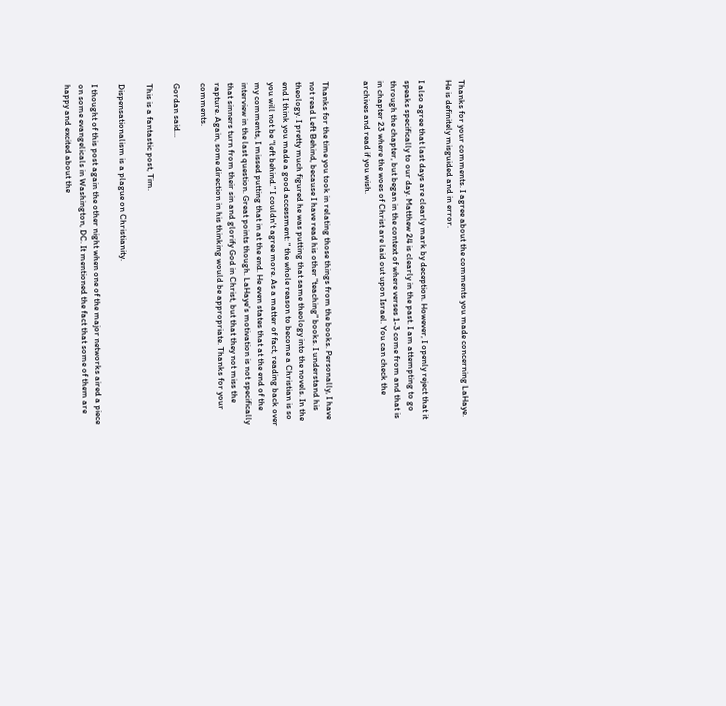Thanks for your comments. I agree about the comments you made concerning LaHaye. He is definitely misguided and in error.

I also agree that last days are clearly mark by deception. However, I openly reject that it speaks specifically to our day. Matthew 24 is clearly in the past. I am attempting to go through the chapter, but began in the context of where verses 1-3 come from and that is in chapter 23 where the woes of Christ are laid out upon Israel. You can check the archives and read if you wish.


Thanks for the time you took in relating those things from the books. Personally, I have not read Left Behind, because I have read his other "teaching" books. I understand his theology. I pretty much figured he was putting that same theology into the novels. In the end I think you made a good accessment: " the whole reason to become a Christian is so you will not be “left behind.” I couldn't agree more. As a matter of fact, reading back over my comments, I missed putting that in at the end. He even states that at the end of the interview in the last question. Great points though. LaHaye's motivation is not specifically that sinners turn from their sin and glorify God in Christ, but that they not miss the rapture. Again, some direction in his thinking would be appropriate. Thanks for your comments.

Gordan said...

This is a fantastic post, Tim.

Dispensationalism is a plague on Christianity.

I thought of this post again the other night when one of the major networks aired a piece on some evangelicals in Washington, DC. It mentioned the fact that some of them are happy and excited about the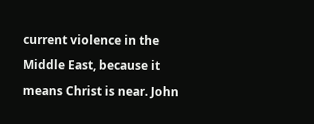current violence in the Middle East, because it means Christ is near. John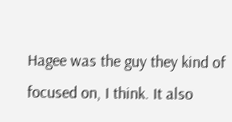Hagee was the guy they kind of focused on, I think. It also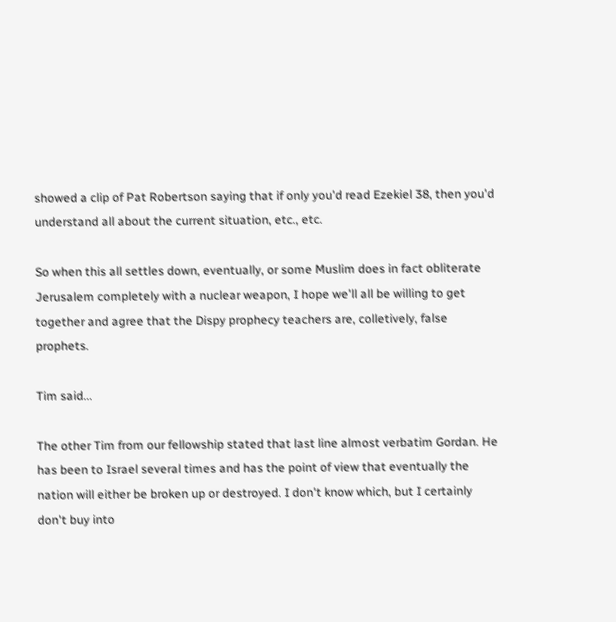showed a clip of Pat Robertson saying that if only you'd read Ezekiel 38, then you'd understand all about the current situation, etc., etc.

So when this all settles down, eventually, or some Muslim does in fact obliterate Jerusalem completely with a nuclear weapon, I hope we'll all be willing to get together and agree that the Dispy prophecy teachers are, colletively, false prophets.

Tim said...

The other Tim from our fellowship stated that last line almost verbatim Gordan. He has been to Israel several times and has the point of view that eventually the nation will either be broken up or destroyed. I don't know which, but I certainly don't buy into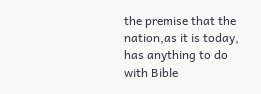the premise that the nation,as it is today, has anything to do with Bible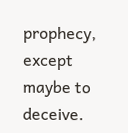prophecy, except maybe to deceive.